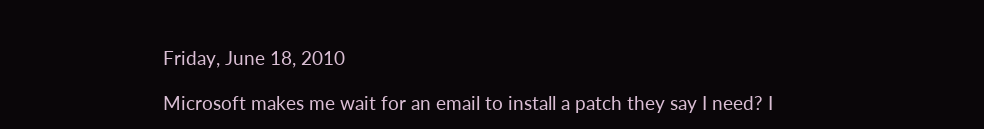Friday, June 18, 2010

Microsoft makes me wait for an email to install a patch they say I need? I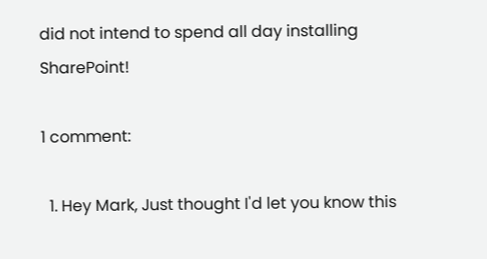did not intend to spend all day installing SharePoint!

1 comment:

  1. Hey Mark, Just thought I'd let you know this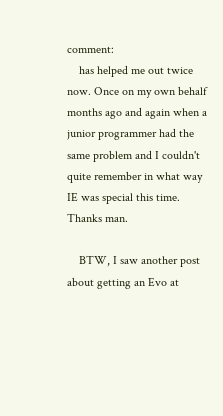comment:
    has helped me out twice now. Once on my own behalf months ago and again when a junior programmer had the same problem and I couldn't quite remember in what way IE was special this time. Thanks man.

    BTW, I saw another post about getting an Evo at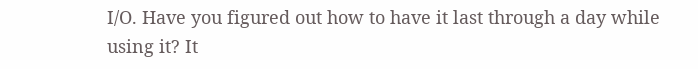I/O. Have you figured out how to have it last through a day while using it? It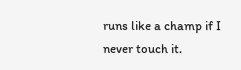runs like a champ if I never touch it.